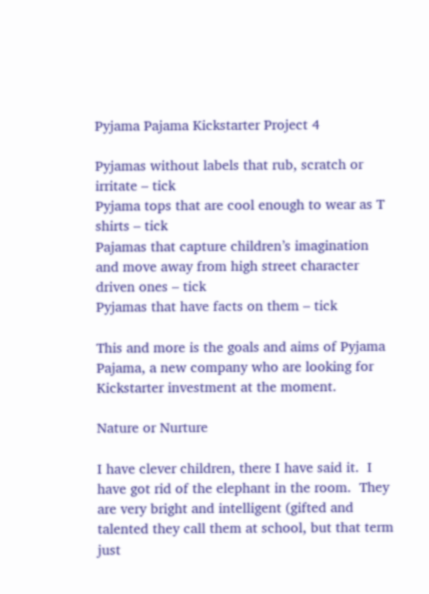Pyjama Pajama Kickstarter Project 4

Pyjamas without labels that rub, scratch or irritate – tick
Pyjama tops that are cool enough to wear as T shirts – tick
Pajamas that capture children’s imagination and move away from high street character driven ones – tick
Pyjamas that have facts on them – tick

This and more is the goals and aims of Pyjama Pajama, a new company who are looking for Kickstarter investment at the moment.

Nature or Nurture

I have clever children, there I have said it.  I have got rid of the elephant in the room.  They are very bright and intelligent (gifted and talented they call them at school, but that term just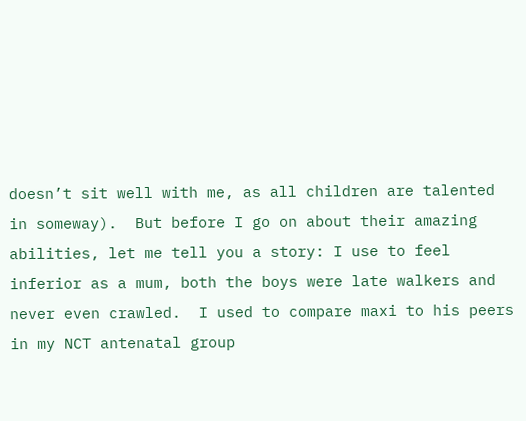doesn’t sit well with me, as all children are talented in someway).  But before I go on about their amazing abilities, let me tell you a story: I use to feel inferior as a mum, both the boys were late walkers and never even crawled.  I used to compare maxi to his peers in my NCT antenatal group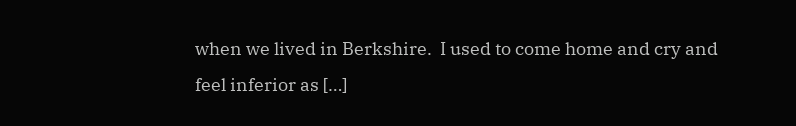when we lived in Berkshire.  I used to come home and cry and feel inferior as […]